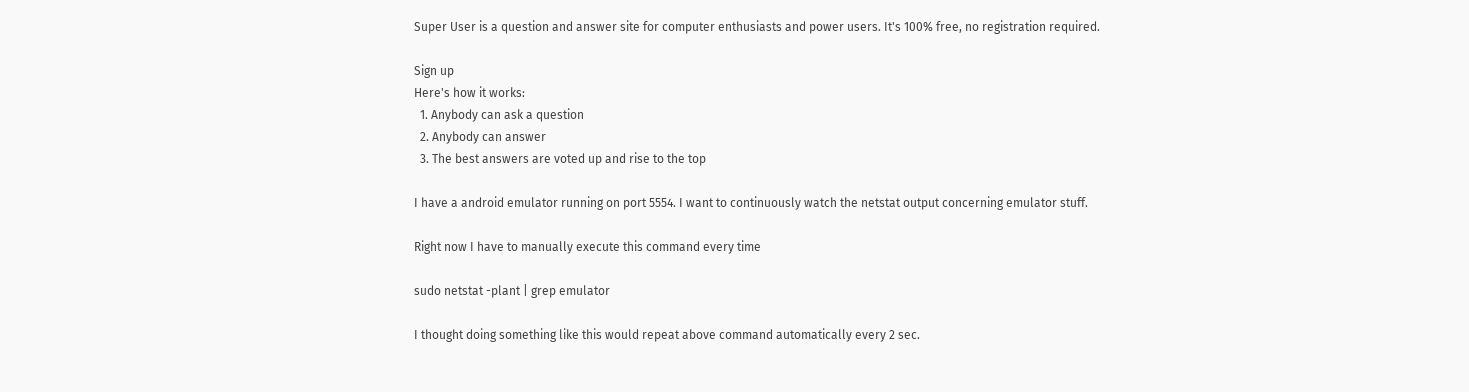Super User is a question and answer site for computer enthusiasts and power users. It's 100% free, no registration required.

Sign up
Here's how it works:
  1. Anybody can ask a question
  2. Anybody can answer
  3. The best answers are voted up and rise to the top

I have a android emulator running on port 5554. I want to continuously watch the netstat output concerning emulator stuff.

Right now I have to manually execute this command every time

sudo netstat -plant | grep emulator

I thought doing something like this would repeat above command automatically every 2 sec.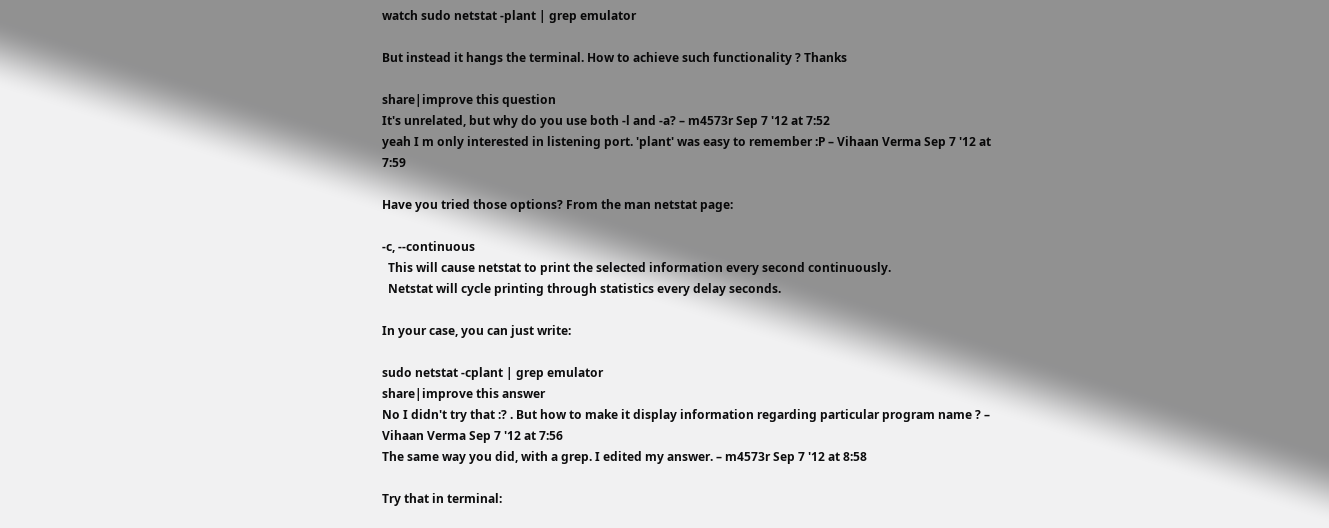watch sudo netstat -plant | grep emulator

But instead it hangs the terminal. How to achieve such functionality ? Thanks

share|improve this question
It's unrelated, but why do you use both -l and -a? – m4573r Sep 7 '12 at 7:52
yeah I m only interested in listening port. 'plant' was easy to remember :P – Vihaan Verma Sep 7 '12 at 7:59

Have you tried those options? From the man netstat page:

-c, --continuous
  This will cause netstat to print the selected information every second continuously.
  Netstat will cycle printing through statistics every delay seconds.

In your case, you can just write:

sudo netstat -cplant | grep emulator
share|improve this answer
No I didn't try that :? . But how to make it display information regarding particular program name ? – Vihaan Verma Sep 7 '12 at 7:56
The same way you did, with a grep. I edited my answer. – m4573r Sep 7 '12 at 8:58

Try that in terminal: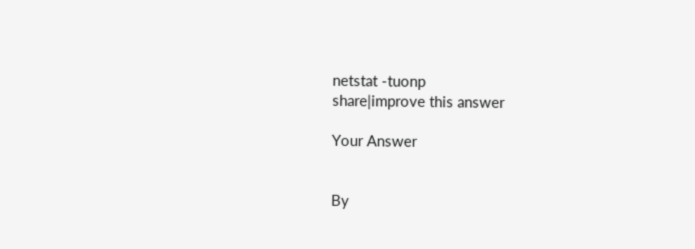netstat -tuonp
share|improve this answer

Your Answer


By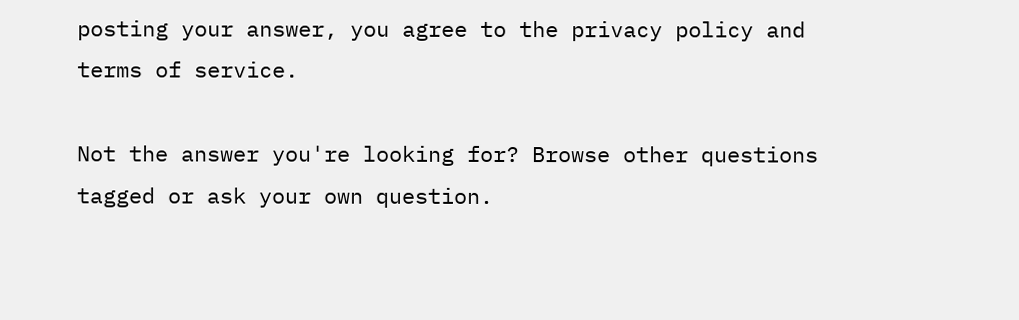posting your answer, you agree to the privacy policy and terms of service.

Not the answer you're looking for? Browse other questions tagged or ask your own question.